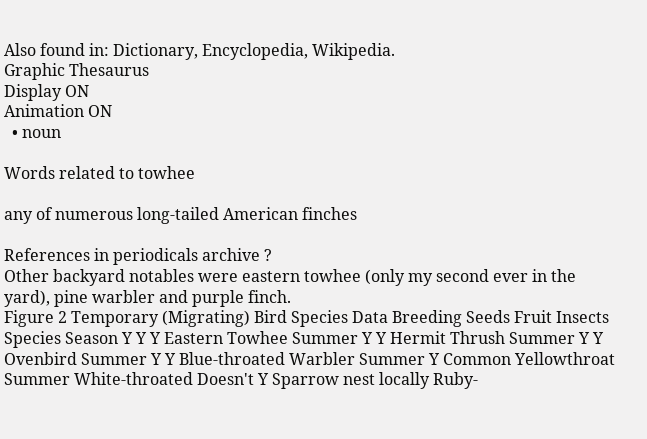Also found in: Dictionary, Encyclopedia, Wikipedia.
Graphic Thesaurus
Display ON
Animation ON
  • noun

Words related to towhee

any of numerous long-tailed American finches

References in periodicals archive ?
Other backyard notables were eastern towhee (only my second ever in the yard), pine warbler and purple finch.
Figure 2 Temporary (Migrating) Bird Species Data Breeding Seeds Fruit Insects Species Season Y Y Y Eastern Towhee Summer Y Y Hermit Thrush Summer Y Y Ovenbird Summer Y Y Blue-throated Warbler Summer Y Common Yellowthroat Summer White-throated Doesn't Y Sparrow nest locally Ruby-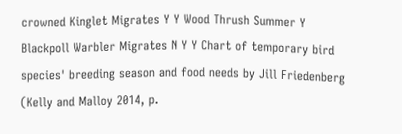crowned Kinglet Migrates Y Y Wood Thrush Summer Y Blackpoll Warbler Migrates N Y Y Chart of temporary bird species' breeding season and food needs by Jill Friedenberg (Kelly and Malloy 2014, p.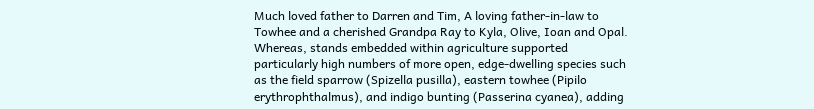Much loved father to Darren and Tim, A loving father-in-law to Towhee and a cherished Grandpa Ray to Kyla, Olive, Ioan and Opal.
Whereas, stands embedded within agriculture supported particularly high numbers of more open, edge-dwelling species such as the field sparrow (Spizella pusilla), eastern towhee (Pipilo erythrophthalmus), and indigo bunting (Passerina cyanea), adding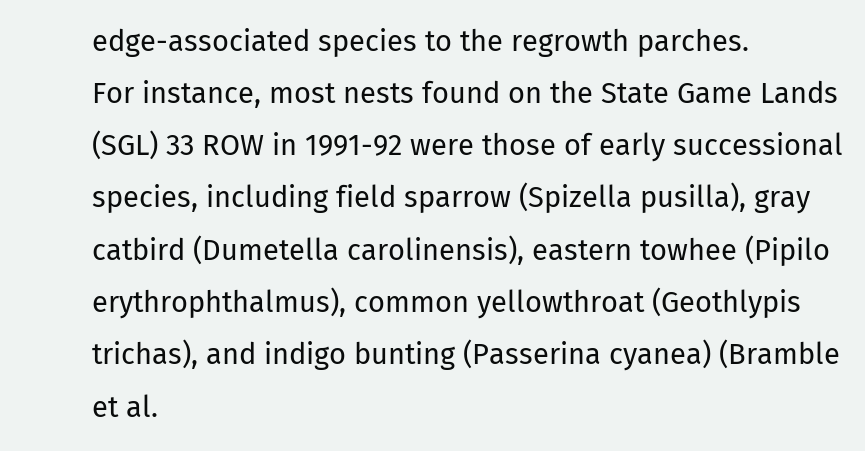edge-associated species to the regrowth parches.
For instance, most nests found on the State Game Lands (SGL) 33 ROW in 1991-92 were those of early successional species, including field sparrow (Spizella pusilla), gray catbird (Dumetella carolinensis), eastern towhee (Pipilo erythrophthalmus), common yellowthroat (Geothlypis trichas), and indigo bunting (Passerina cyanea) (Bramble et al.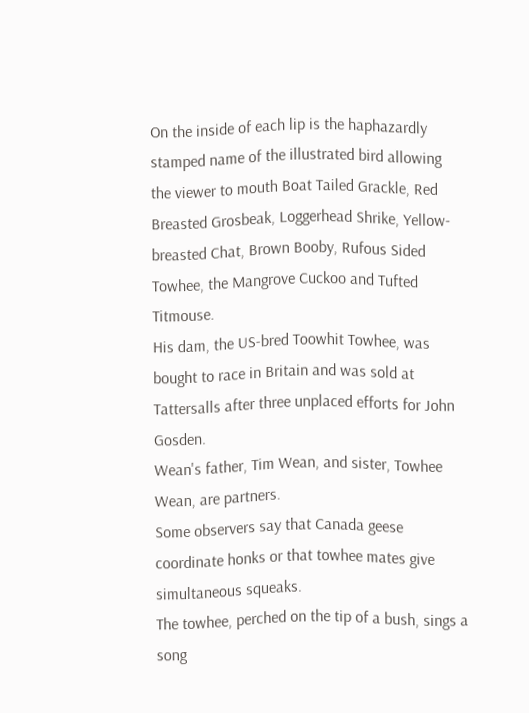On the inside of each lip is the haphazardly stamped name of the illustrated bird allowing the viewer to mouth Boat Tailed Grackle, Red Breasted Grosbeak, Loggerhead Shrike, Yellow-breasted Chat, Brown Booby, Rufous Sided Towhee, the Mangrove Cuckoo and Tufted Titmouse.
His dam, the US-bred Toowhit Towhee, was bought to race in Britain and was sold at Tattersalls after three unplaced efforts for John Gosden.
Wean's father, Tim Wean, and sister, Towhee Wean, are partners.
Some observers say that Canada geese coordinate honks or that towhee mates give simultaneous squeaks.
The towhee, perched on the tip of a bush, sings a song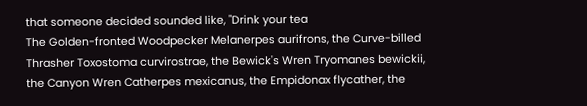that someone decided sounded like, "Drink your tea
The Golden-fronted Woodpecker Melanerpes aurifrons, the Curve-billed Thrasher Toxostoma curvirostrae, the Bewick's Wren Tryomanes bewickii, the Canyon Wren Catherpes mexicanus, the Empidonax flycather, the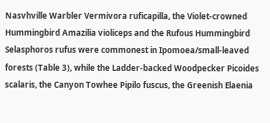Nasvhville Warbler Vermivora ruficapilla, the Violet-crowned Hummingbird Amazilia violiceps and the Rufous Hummingbird Selasphoros rufus were commonest in Ipomoea/small-leaved forests (Table 3), while the Ladder-backed Woodpecker Picoides scalaris, the Canyon Towhee Pipilo fuscus, the Greenish Elaenia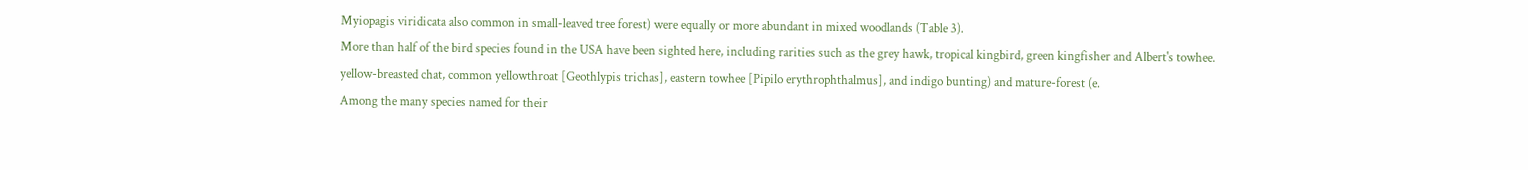Myiopagis viridicata also common in small-leaved tree forest) were equally or more abundant in mixed woodlands (Table 3).
More than half of the bird species found in the USA have been sighted here, including rarities such as the grey hawk, tropical kingbird, green kingfisher and Albert's towhee.
yellow-breasted chat, common yellowthroat [Geothlypis trichas], eastern towhee [Pipilo erythrophthalmus], and indigo bunting) and mature-forest (e.
Among the many species named for their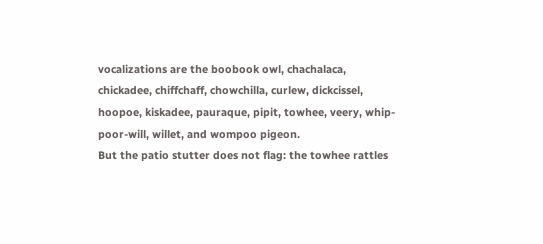vocalizations are the boobook owl, chachalaca, chickadee, chiffchaff, chowchilla, curlew, dickcissel, hoopoe, kiskadee, pauraque, pipit, towhee, veery, whip-poor-will, willet, and wompoo pigeon.
But the patio stutter does not flag: the towhee rattles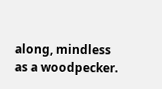along, mindless as a woodpecker.